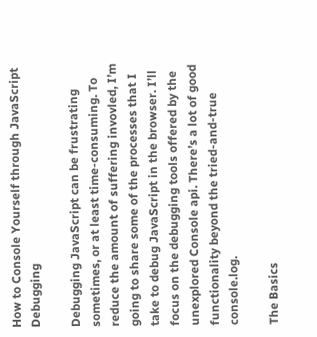How to Console Yourself through JavaScript Debugging

Debugging JavaScript can be frustrating sometimes, or at least time-consuming. To reduce the amount of suffering invovled, I’m going to share some of the processes that I take to debug JavaScript in the browser. I’ll focus on the debugging tools offered by the unexplored Console api. There’s a lot of good functionality beyond the tried-and-true console.log.

The Basics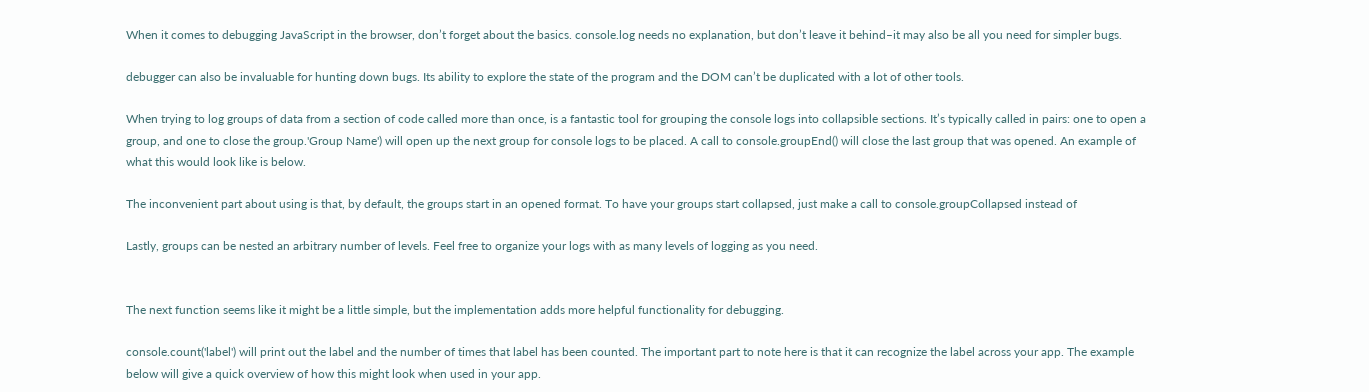When it comes to debugging JavaScript in the browser, don’t forget about the basics. console.log needs no explanation, but don’t leave it behind–it may also be all you need for simpler bugs.

debugger can also be invaluable for hunting down bugs. Its ability to explore the state of the program and the DOM can’t be duplicated with a lot of other tools.

When trying to log groups of data from a section of code called more than once, is a fantastic tool for grouping the console logs into collapsible sections. It’s typically called in pairs: one to open a group, and one to close the group.'Group Name') will open up the next group for console logs to be placed. A call to console.groupEnd() will close the last group that was opened. An example of what this would look like is below.

The inconvenient part about using is that, by default, the groups start in an opened format. To have your groups start collapsed, just make a call to console.groupCollapsed instead of

Lastly, groups can be nested an arbitrary number of levels. Feel free to organize your logs with as many levels of logging as you need.


The next function seems like it might be a little simple, but the implementation adds more helpful functionality for debugging.

console.count('label') will print out the label and the number of times that label has been counted. The important part to note here is that it can recognize the label across your app. The example below will give a quick overview of how this might look when used in your app.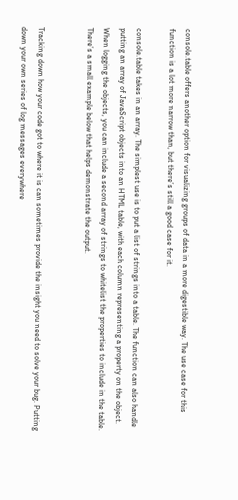console.table offers another option for visualizing groups of data in a more digestible way. The use case for this function is a lot more narrow than, but there’s still a good case for it.

console.table takes in an array. The simplest use is to put a list of strings into a table. The function can also handle putting an array of JavaScript objects into an HTML table, with each column representing a property on the object. When logging the objects, you can include a second array of strings to whitelist the properties to include in the table. There’s a small example below that helps demonstrate the output.


Tracking down how your code got to where it is can sometimes provide the insight you need to solve your bug. Putting down your own series of log messages everywhere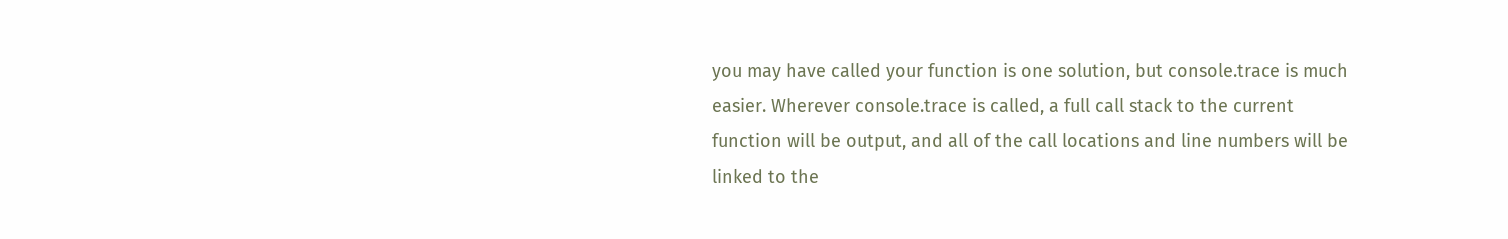you may have called your function is one solution, but console.trace is much easier. Wherever console.trace is called, a full call stack to the current function will be output, and all of the call locations and line numbers will be linked to the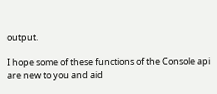output.

I hope some of these functions of the Console api are new to you and aid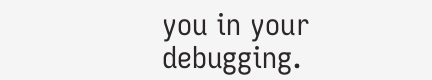you in your debugging.